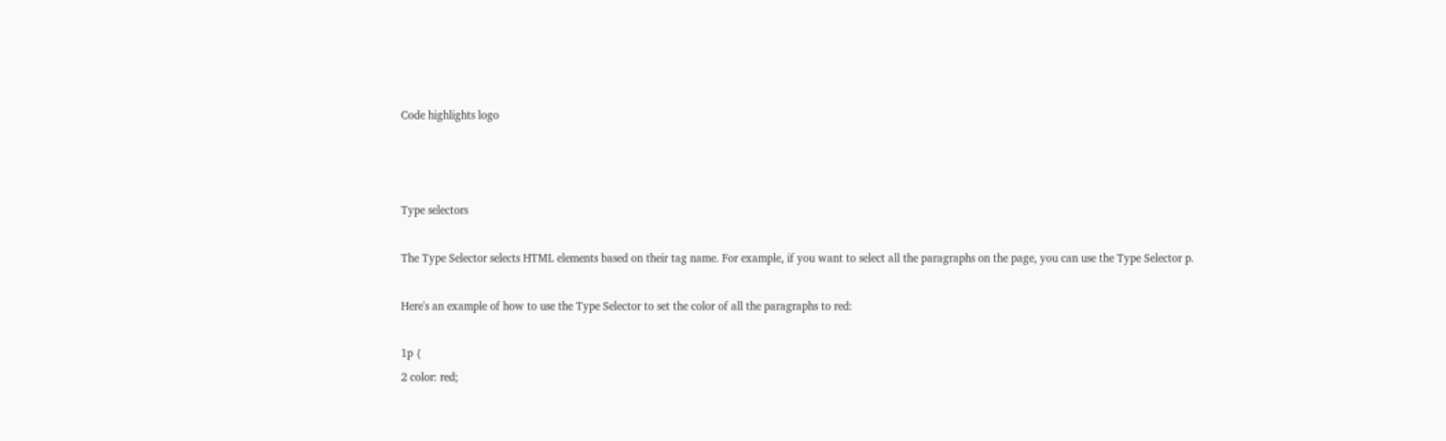Code highlights logo



Type selectors

The Type Selector selects HTML elements based on their tag name. For example, if you want to select all the paragraphs on the page, you can use the Type Selector p.

Here's an example of how to use the Type Selector to set the color of all the paragraphs to red:

1p {
2 color: red;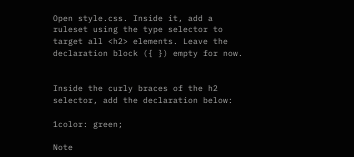Open style.css. Inside it, add a ruleset using the type selector to target all <h2> elements. Leave the declaration block ({ }) empty for now.


Inside the curly braces of the h2 selector, add the declaration below:

1color: green;

Note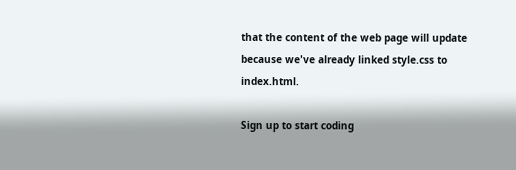that the content of the web page will update because we've already linked style.css to index.html.

Sign up to start coding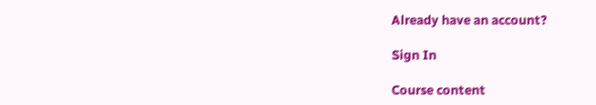Already have an account?

Sign In

Course content